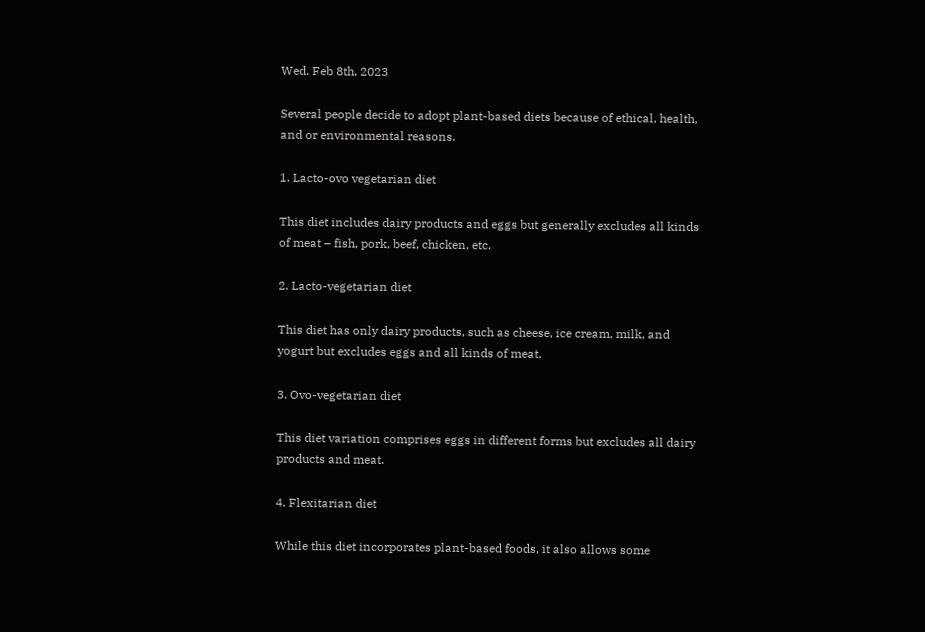Wed. Feb 8th, 2023

Several people decide to adopt plant-based diets because of ethical, health, and or environmental reasons.

1. Lacto-ovo vegetarian diet

This diet includes dairy products and eggs but generally excludes all kinds of meat – fish, pork, beef, chicken, etc.

2. Lacto-vegetarian diet

This diet has only dairy products, such as cheese, ice cream, milk, and yogurt but excludes eggs and all kinds of meat.

3. Ovo-vegetarian diet

This diet variation comprises eggs in different forms but excludes all dairy products and meat.

4. Flexitarian diet

While this diet incorporates plant-based foods, it also allows some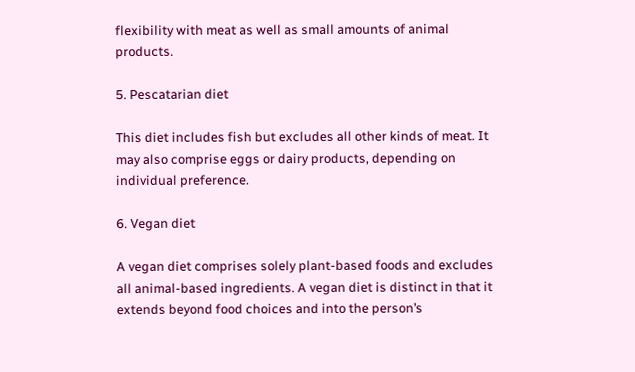flexibility with meat as well as small amounts of animal products.

5. Pescatarian diet

This diet includes fish but excludes all other kinds of meat. It may also comprise eggs or dairy products, depending on individual preference.

6. Vegan diet

A vegan diet comprises solely plant-based foods and excludes all animal-based ingredients. A vegan diet is distinct in that it extends beyond food choices and into the person’s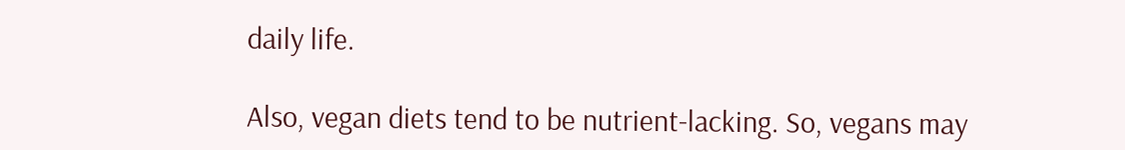daily life.

Also, vegan diets tend to be nutrient-lacking. So, vegans may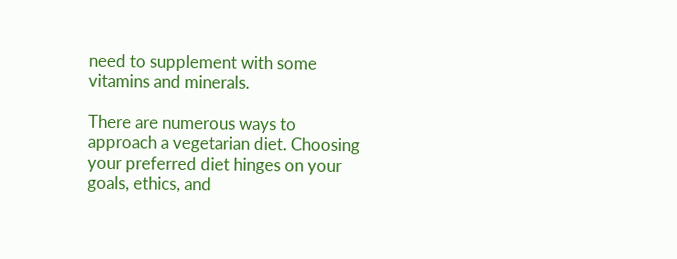need to supplement with some vitamins and minerals.

There are numerous ways to approach a vegetarian diet. Choosing your preferred diet hinges on your goals, ethics, and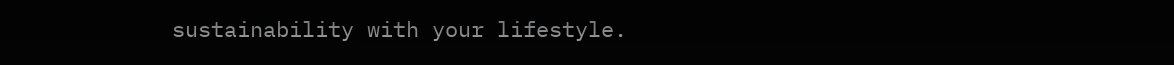sustainability with your lifestyle.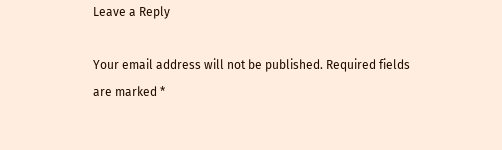Leave a Reply

Your email address will not be published. Required fields are marked *